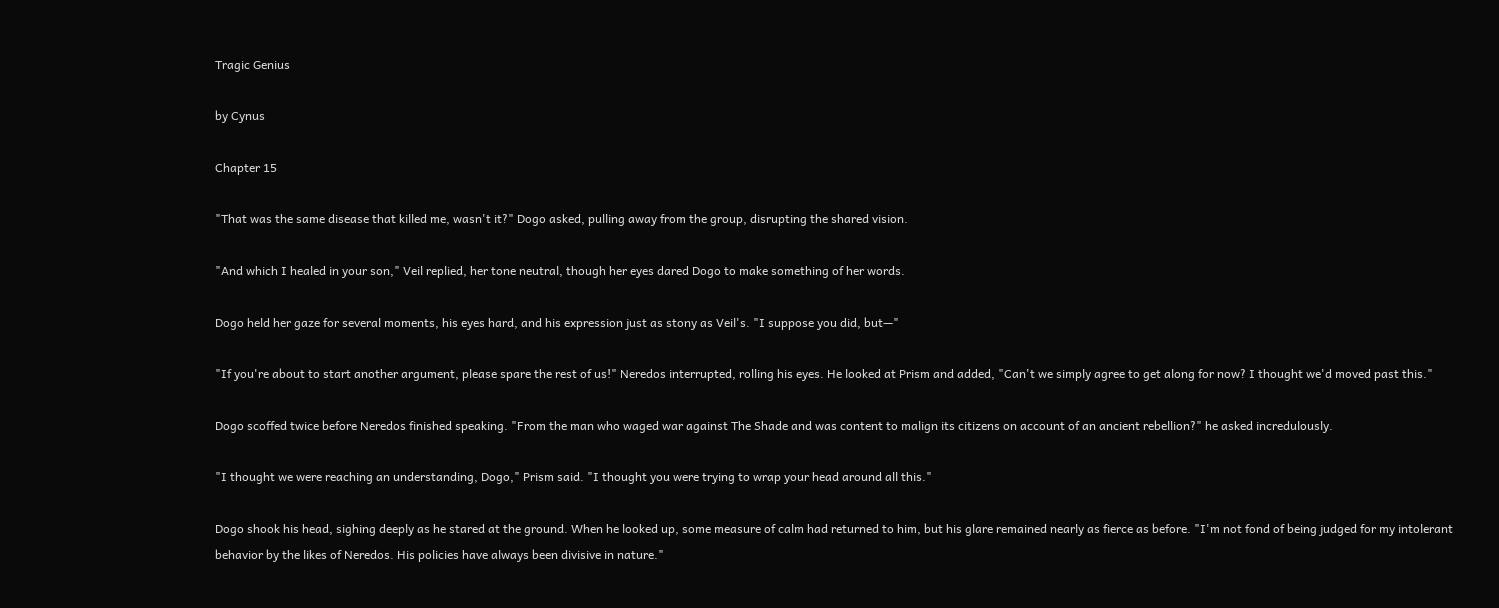Tragic Genius

by Cynus

Chapter 15

"That was the same disease that killed me, wasn't it?" Dogo asked, pulling away from the group, disrupting the shared vision.

"And which I healed in your son," Veil replied, her tone neutral, though her eyes dared Dogo to make something of her words.

Dogo held her gaze for several moments, his eyes hard, and his expression just as stony as Veil's. "I suppose you did, but—"

"If you're about to start another argument, please spare the rest of us!" Neredos interrupted, rolling his eyes. He looked at Prism and added, "Can't we simply agree to get along for now? I thought we'd moved past this."

Dogo scoffed twice before Neredos finished speaking. "From the man who waged war against The Shade and was content to malign its citizens on account of an ancient rebellion?" he asked incredulously.

"I thought we were reaching an understanding, Dogo," Prism said. "I thought you were trying to wrap your head around all this."

Dogo shook his head, sighing deeply as he stared at the ground. When he looked up, some measure of calm had returned to him, but his glare remained nearly as fierce as before. "I'm not fond of being judged for my intolerant behavior by the likes of Neredos. His policies have always been divisive in nature."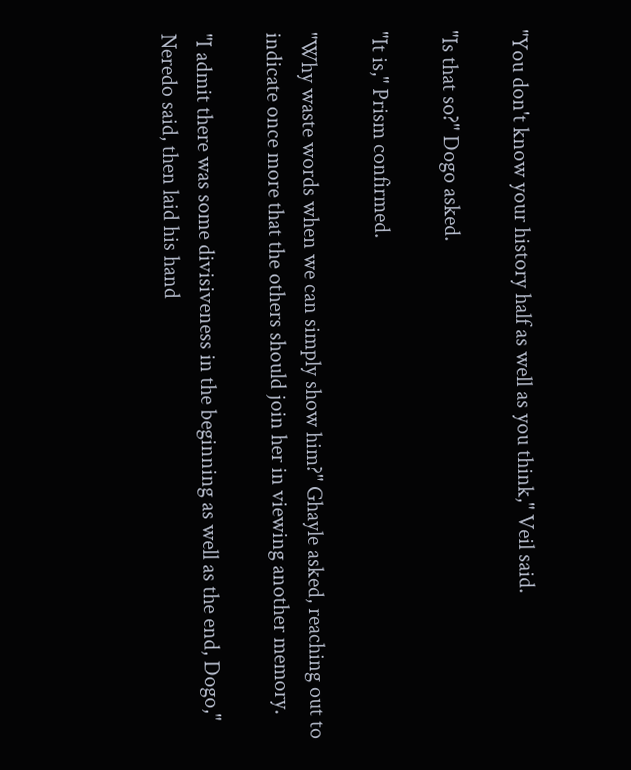"You don't know your history half as well as you think," Veil said.

"Is that so?" Dogo asked.

"It is," Prism confirmed.

"Why waste words when we can simply show him?" Ghayle asked, reaching out to indicate once more that the others should join her in viewing another memory.

"I admit there was some divisiveness in the beginning as well as the end, Dogo," Neredo said, then laid his hand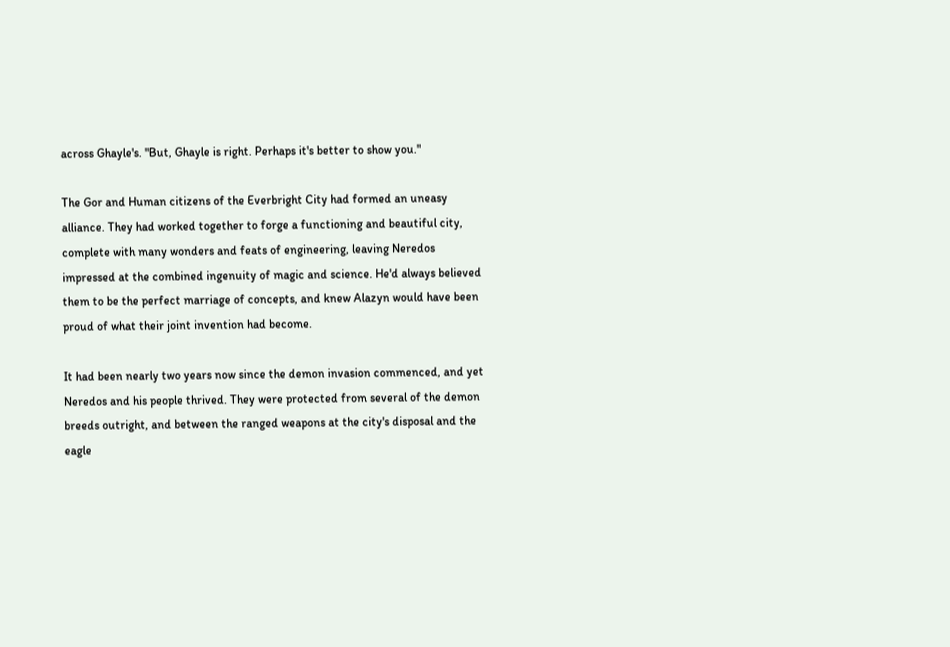across Ghayle's. "But, Ghayle is right. Perhaps it's better to show you."

The Gor and Human citizens of the Everbright City had formed an uneasy alliance. They had worked together to forge a functioning and beautiful city, complete with many wonders and feats of engineering, leaving Neredos impressed at the combined ingenuity of magic and science. He'd always believed them to be the perfect marriage of concepts, and knew Alazyn would have been proud of what their joint invention had become.

It had been nearly two years now since the demon invasion commenced, and yet Neredos and his people thrived. They were protected from several of the demon breeds outright, and between the ranged weapons at the city's disposal and the eagle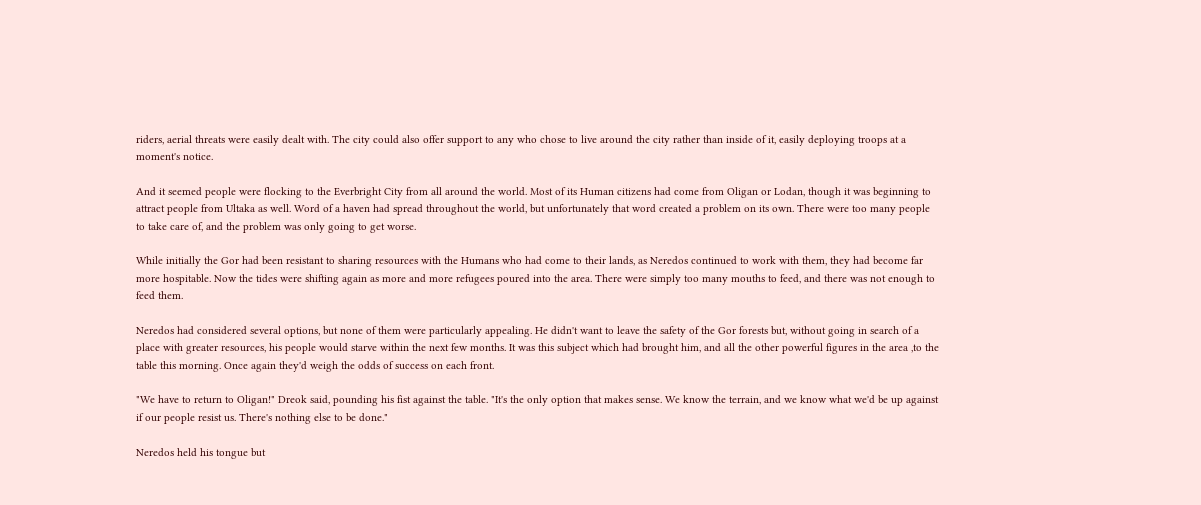riders, aerial threats were easily dealt with. The city could also offer support to any who chose to live around the city rather than inside of it, easily deploying troops at a moment's notice.

And it seemed people were flocking to the Everbright City from all around the world. Most of its Human citizens had come from Oligan or Lodan, though it was beginning to attract people from Ultaka as well. Word of a haven had spread throughout the world, but unfortunately that word created a problem on its own. There were too many people to take care of, and the problem was only going to get worse.

While initially the Gor had been resistant to sharing resources with the Humans who had come to their lands, as Neredos continued to work with them, they had become far more hospitable. Now the tides were shifting again as more and more refugees poured into the area. There were simply too many mouths to feed, and there was not enough to feed them.

Neredos had considered several options, but none of them were particularly appealing. He didn't want to leave the safety of the Gor forests but, without going in search of a place with greater resources, his people would starve within the next few months. It was this subject which had brought him, and all the other powerful figures in the area ,to the table this morning. Once again they'd weigh the odds of success on each front.

"We have to return to Oligan!" Dreok said, pounding his fist against the table. "It's the only option that makes sense. We know the terrain, and we know what we'd be up against if our people resist us. There's nothing else to be done."

Neredos held his tongue but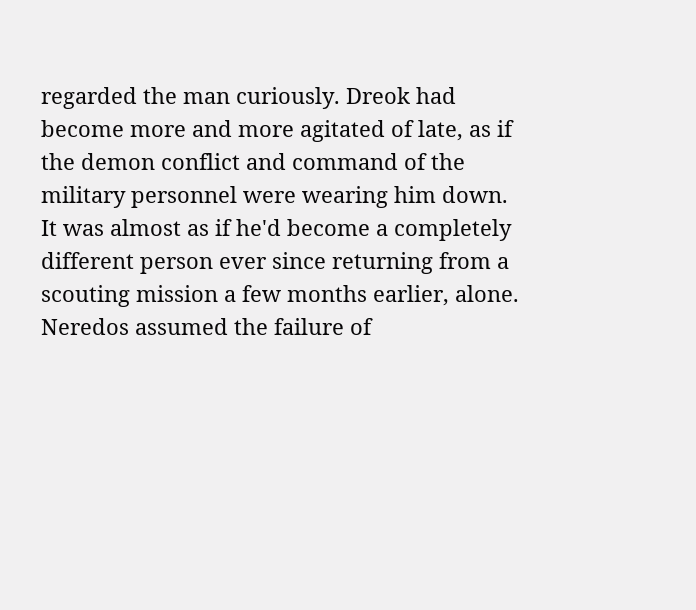regarded the man curiously. Dreok had become more and more agitated of late, as if the demon conflict and command of the military personnel were wearing him down. It was almost as if he'd become a completely different person ever since returning from a scouting mission a few months earlier, alone. Neredos assumed the failure of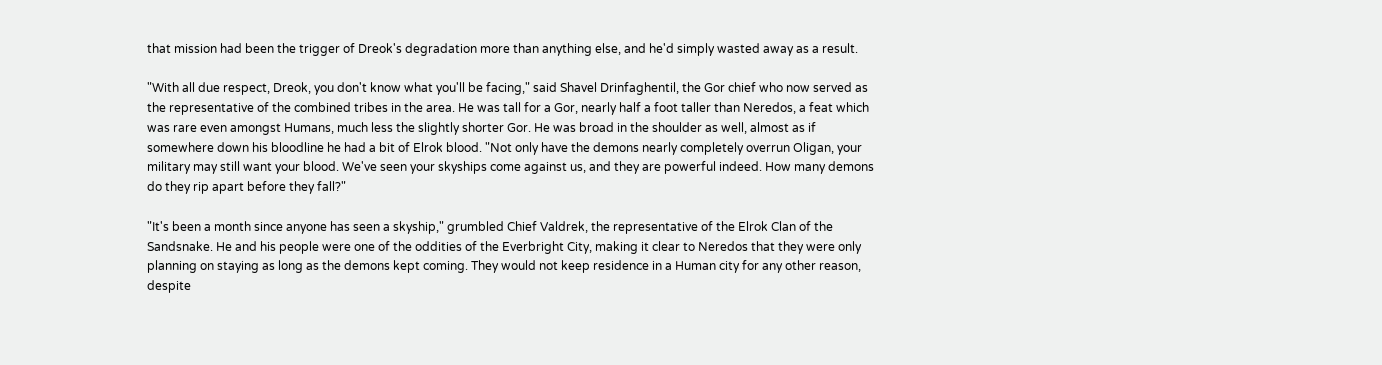that mission had been the trigger of Dreok's degradation more than anything else, and he'd simply wasted away as a result.

"With all due respect, Dreok, you don't know what you'll be facing," said Shavel Drinfaghentil, the Gor chief who now served as the representative of the combined tribes in the area. He was tall for a Gor, nearly half a foot taller than Neredos, a feat which was rare even amongst Humans, much less the slightly shorter Gor. He was broad in the shoulder as well, almost as if somewhere down his bloodline he had a bit of Elrok blood. "Not only have the demons nearly completely overrun Oligan, your military may still want your blood. We've seen your skyships come against us, and they are powerful indeed. How many demons do they rip apart before they fall?"

"It's been a month since anyone has seen a skyship," grumbled Chief Valdrek, the representative of the Elrok Clan of the Sandsnake. He and his people were one of the oddities of the Everbright City, making it clear to Neredos that they were only planning on staying as long as the demons kept coming. They would not keep residence in a Human city for any other reason, despite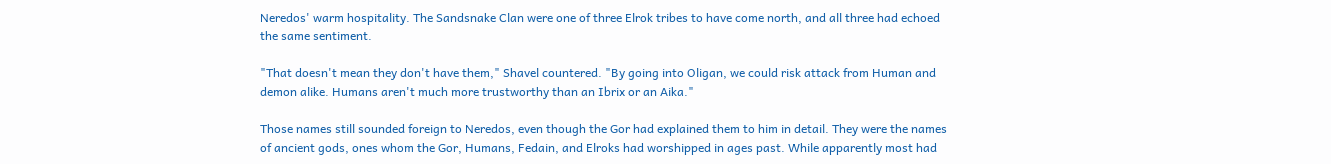Neredos' warm hospitality. The Sandsnake Clan were one of three Elrok tribes to have come north, and all three had echoed the same sentiment.

"That doesn't mean they don't have them," Shavel countered. "By going into Oligan, we could risk attack from Human and demon alike. Humans aren't much more trustworthy than an Ibrix or an Aika."

Those names still sounded foreign to Neredos, even though the Gor had explained them to him in detail. They were the names of ancient gods, ones whom the Gor, Humans, Fedain, and Elroks had worshipped in ages past. While apparently most had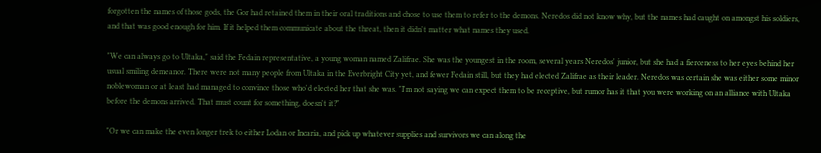forgotten the names of those gods, the Gor had retained them in their oral traditions and chose to use them to refer to the demons. Neredos did not know why, but the names had caught on amongst his soldiers, and that was good enough for him. If it helped them communicate about the threat, then it didn't matter what names they used.

"We can always go to Ultaka," said the Fedain representative, a young woman named Zalifrae. She was the youngest in the room, several years Neredos' junior, but she had a fierceness to her eyes behind her usual smiling demeanor. There were not many people from Ultaka in the Everbright City yet, and fewer Fedain still, but they had elected Zalifrae as their leader. Neredos was certain she was either some minor noblewoman or at least had managed to convince those who'd elected her that she was. "I'm not saying we can expect them to be receptive, but rumor has it that you were working on an alliance with Ultaka before the demons arrived. That must count for something, doesn't it?"

"Or we can make the even longer trek to either Lodan or Incaria, and pick up whatever supplies and survivors we can along the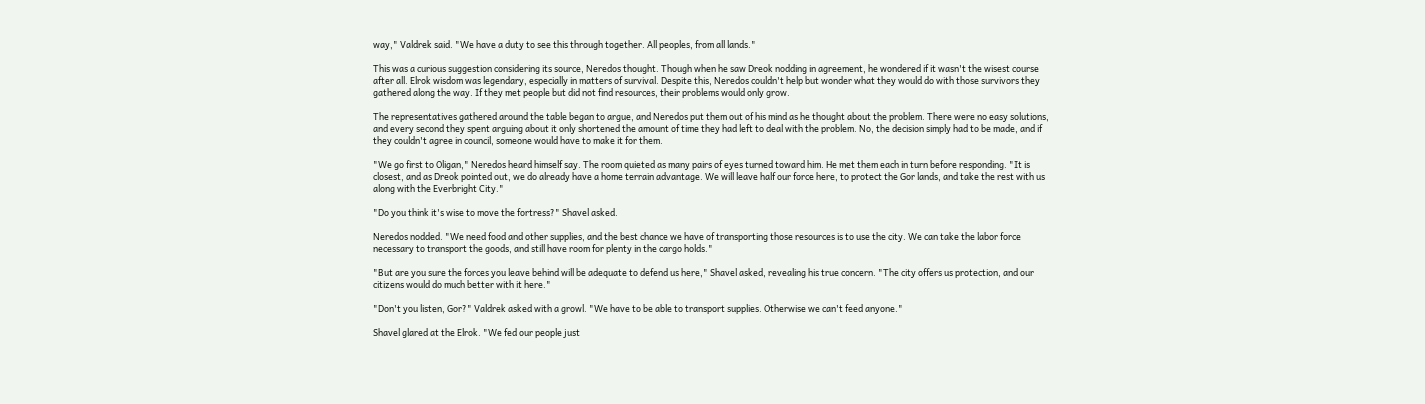way," Valdrek said. "We have a duty to see this through together. All peoples, from all lands."

This was a curious suggestion considering its source, Neredos thought. Though when he saw Dreok nodding in agreement, he wondered if it wasn't the wisest course after all. Elrok wisdom was legendary, especially in matters of survival. Despite this, Neredos couldn't help but wonder what they would do with those survivors they gathered along the way. If they met people but did not find resources, their problems would only grow.

The representatives gathered around the table began to argue, and Neredos put them out of his mind as he thought about the problem. There were no easy solutions, and every second they spent arguing about it only shortened the amount of time they had left to deal with the problem. No, the decision simply had to be made, and if they couldn't agree in council, someone would have to make it for them.

"We go first to Oligan," Neredos heard himself say. The room quieted as many pairs of eyes turned toward him. He met them each in turn before responding. "It is closest, and as Dreok pointed out, we do already have a home terrain advantage. We will leave half our force here, to protect the Gor lands, and take the rest with us along with the Everbright City."

"Do you think it's wise to move the fortress?" Shavel asked.

Neredos nodded. "We need food and other supplies, and the best chance we have of transporting those resources is to use the city. We can take the labor force necessary to transport the goods, and still have room for plenty in the cargo holds."

"But are you sure the forces you leave behind will be adequate to defend us here," Shavel asked, revealing his true concern. "The city offers us protection, and our citizens would do much better with it here."

"Don't you listen, Gor?" Valdrek asked with a growl. "We have to be able to transport supplies. Otherwise we can't feed anyone."

Shavel glared at the Elrok. "We fed our people just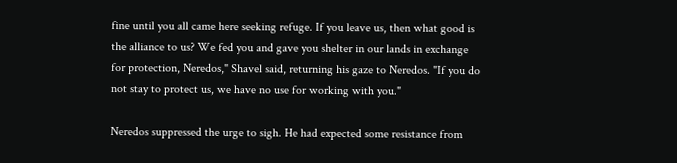fine until you all came here seeking refuge. If you leave us, then what good is the alliance to us? We fed you and gave you shelter in our lands in exchange for protection, Neredos," Shavel said, returning his gaze to Neredos. "If you do not stay to protect us, we have no use for working with you."

Neredos suppressed the urge to sigh. He had expected some resistance from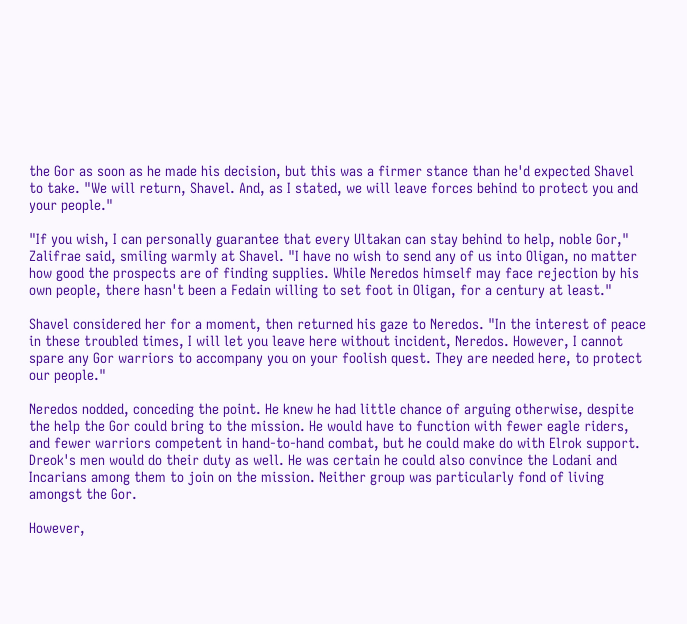the Gor as soon as he made his decision, but this was a firmer stance than he'd expected Shavel to take. "We will return, Shavel. And, as I stated, we will leave forces behind to protect you and your people."

"If you wish, I can personally guarantee that every Ultakan can stay behind to help, noble Gor," Zalifrae said, smiling warmly at Shavel. "I have no wish to send any of us into Oligan, no matter how good the prospects are of finding supplies. While Neredos himself may face rejection by his own people, there hasn't been a Fedain willing to set foot in Oligan, for a century at least."

Shavel considered her for a moment, then returned his gaze to Neredos. "In the interest of peace in these troubled times, I will let you leave here without incident, Neredos. However, I cannot spare any Gor warriors to accompany you on your foolish quest. They are needed here, to protect our people."

Neredos nodded, conceding the point. He knew he had little chance of arguing otherwise, despite the help the Gor could bring to the mission. He would have to function with fewer eagle riders, and fewer warriors competent in hand-to-hand combat, but he could make do with Elrok support. Dreok's men would do their duty as well. He was certain he could also convince the Lodani and Incarians among them to join on the mission. Neither group was particularly fond of living amongst the Gor.

However,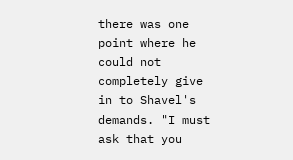there was one point where he could not completely give in to Shavel's demands. "I must ask that you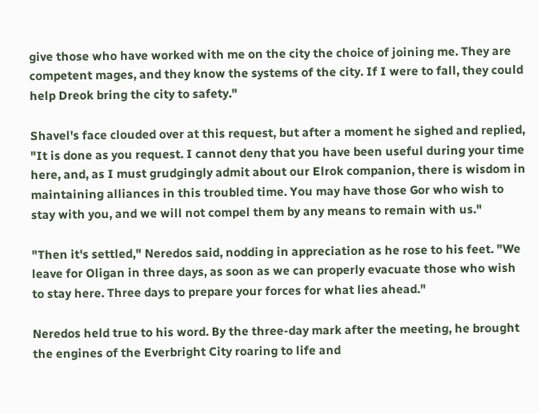give those who have worked with me on the city the choice of joining me. They are competent mages, and they know the systems of the city. If I were to fall, they could help Dreok bring the city to safety."

Shavel's face clouded over at this request, but after a moment he sighed and replied, "It is done as you request. I cannot deny that you have been useful during your time here, and, as I must grudgingly admit about our Elrok companion, there is wisdom in maintaining alliances in this troubled time. You may have those Gor who wish to stay with you, and we will not compel them by any means to remain with us."

"Then it's settled," Neredos said, nodding in appreciation as he rose to his feet. "We leave for Oligan in three days, as soon as we can properly evacuate those who wish to stay here. Three days to prepare your forces for what lies ahead."

Neredos held true to his word. By the three-day mark after the meeting, he brought the engines of the Everbright City roaring to life and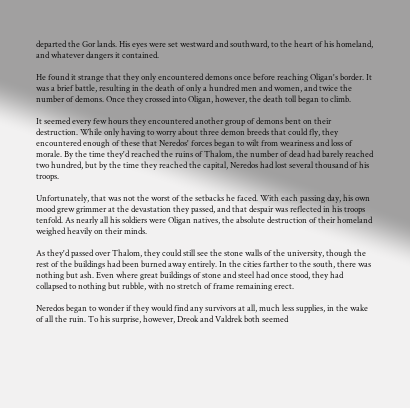departed the Gor lands. His eyes were set westward and southward, to the heart of his homeland, and whatever dangers it contained.

He found it strange that they only encountered demons once before reaching Oligan's border. It was a brief battle, resulting in the death of only a hundred men and women, and twice the number of demons. Once they crossed into Oligan, however, the death toll began to climb.

It seemed every few hours they encountered another group of demons bent on their destruction. While only having to worry about three demon breeds that could fly, they encountered enough of these that Neredos' forces began to wilt from weariness and loss of morale. By the time they'd reached the ruins of Thalom, the number of dead had barely reached two hundred, but by the time they reached the capital, Neredos had lost several thousand of his troops.

Unfortunately, that was not the worst of the setbacks he faced. With each passing day, his own mood grew grimmer at the devastation they passed, and that despair was reflected in his troops tenfold. As nearly all his soldiers were Oligan natives, the absolute destruction of their homeland weighed heavily on their minds.

As they'd passed over Thalom, they could still see the stone walls of the university, though the rest of the buildings had been burned away entirely. In the cities farther to the south, there was nothing but ash. Even where great buildings of stone and steel had once stood, they had collapsed to nothing but rubble, with no stretch of frame remaining erect.

Neredos began to wonder if they would find any survivors at all, much less supplies, in the wake of all the ruin. To his surprise, however, Dreok and Valdrek both seemed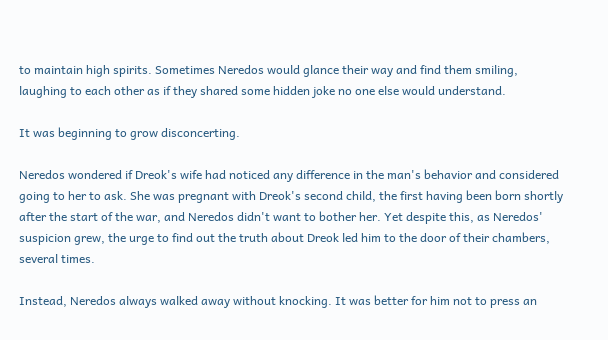to maintain high spirits. Sometimes Neredos would glance their way and find them smiling, laughing to each other as if they shared some hidden joke no one else would understand.

It was beginning to grow disconcerting.

Neredos wondered if Dreok's wife had noticed any difference in the man's behavior and considered going to her to ask. She was pregnant with Dreok's second child, the first having been born shortly after the start of the war, and Neredos didn't want to bother her. Yet despite this, as Neredos' suspicion grew, the urge to find out the truth about Dreok led him to the door of their chambers, several times.

Instead, Neredos always walked away without knocking. It was better for him not to press an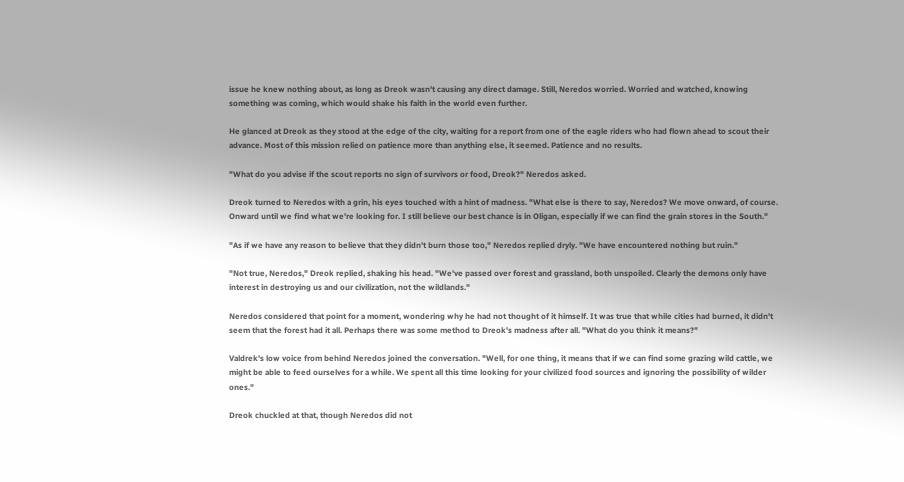issue he knew nothing about, as long as Dreok wasn't causing any direct damage. Still, Neredos worried. Worried and watched, knowing something was coming, which would shake his faith in the world even further.

He glanced at Dreok as they stood at the edge of the city, waiting for a report from one of the eagle riders who had flown ahead to scout their advance. Most of this mission relied on patience more than anything else, it seemed. Patience and no results.

"What do you advise if the scout reports no sign of survivors or food, Dreok?" Neredos asked.

Dreok turned to Neredos with a grin, his eyes touched with a hint of madness. "What else is there to say, Neredos? We move onward, of course. Onward until we find what we're looking for. I still believe our best chance is in Oligan, especially if we can find the grain stores in the South."

"As if we have any reason to believe that they didn't burn those too," Neredos replied dryly. "We have encountered nothing but ruin."

"Not true, Neredos," Dreok replied, shaking his head. "We've passed over forest and grassland, both unspoiled. Clearly the demons only have interest in destroying us and our civilization, not the wildlands."

Neredos considered that point for a moment, wondering why he had not thought of it himself. It was true that while cities had burned, it didn't seem that the forest had it all. Perhaps there was some method to Dreok's madness after all. "What do you think it means?"

Valdrek's low voice from behind Neredos joined the conversation. "Well, for one thing, it means that if we can find some grazing wild cattle, we might be able to feed ourselves for a while. We spent all this time looking for your civilized food sources and ignoring the possibility of wilder ones."

Dreok chuckled at that, though Neredos did not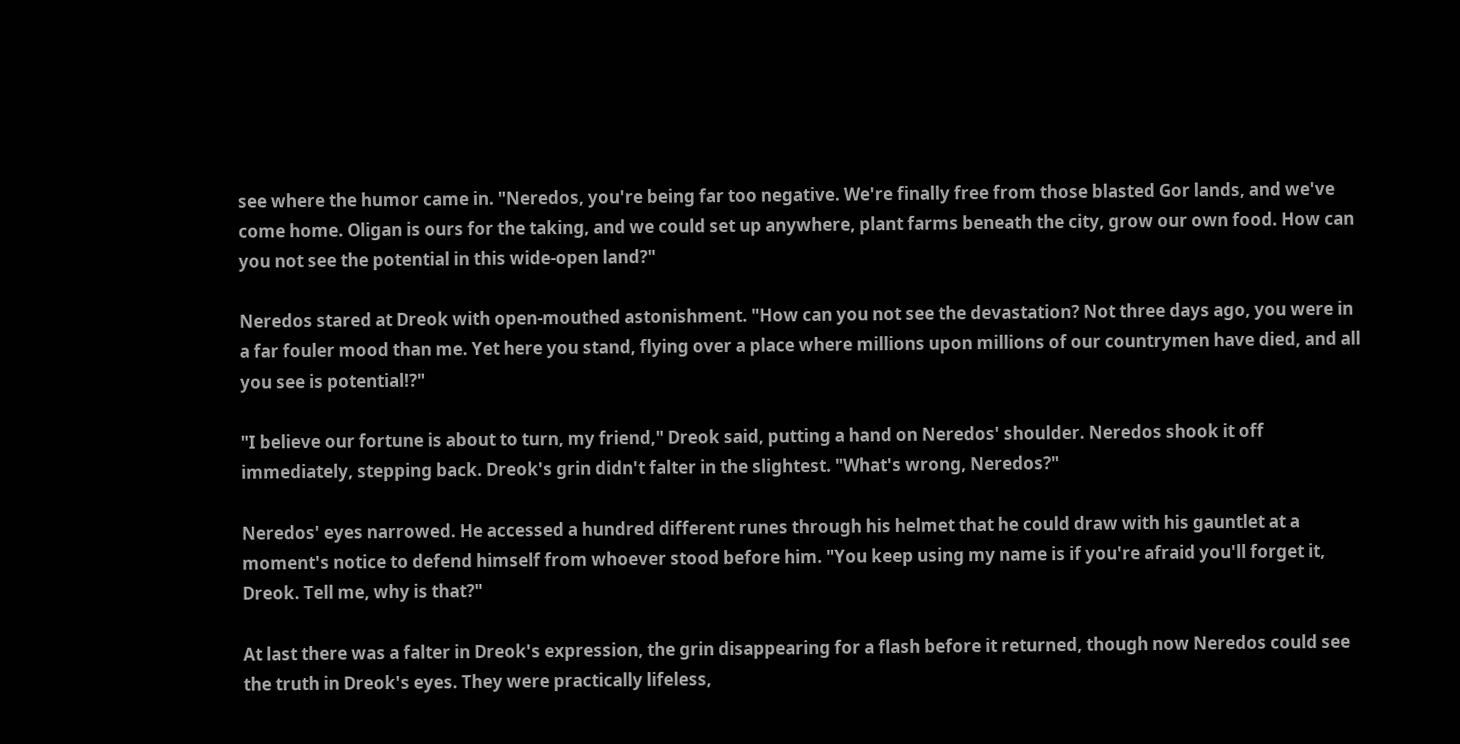see where the humor came in. "Neredos, you're being far too negative. We're finally free from those blasted Gor lands, and we've come home. Oligan is ours for the taking, and we could set up anywhere, plant farms beneath the city, grow our own food. How can you not see the potential in this wide-open land?"

Neredos stared at Dreok with open-mouthed astonishment. "How can you not see the devastation? Not three days ago, you were in a far fouler mood than me. Yet here you stand, flying over a place where millions upon millions of our countrymen have died, and all you see is potential!?"

"I believe our fortune is about to turn, my friend," Dreok said, putting a hand on Neredos' shoulder. Neredos shook it off immediately, stepping back. Dreok's grin didn't falter in the slightest. "What's wrong, Neredos?"

Neredos' eyes narrowed. He accessed a hundred different runes through his helmet that he could draw with his gauntlet at a moment's notice to defend himself from whoever stood before him. "You keep using my name is if you're afraid you'll forget it, Dreok. Tell me, why is that?"

At last there was a falter in Dreok's expression, the grin disappearing for a flash before it returned, though now Neredos could see the truth in Dreok's eyes. They were practically lifeless,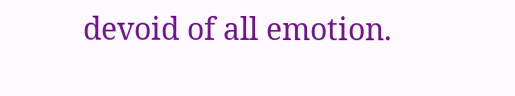devoid of all emotion.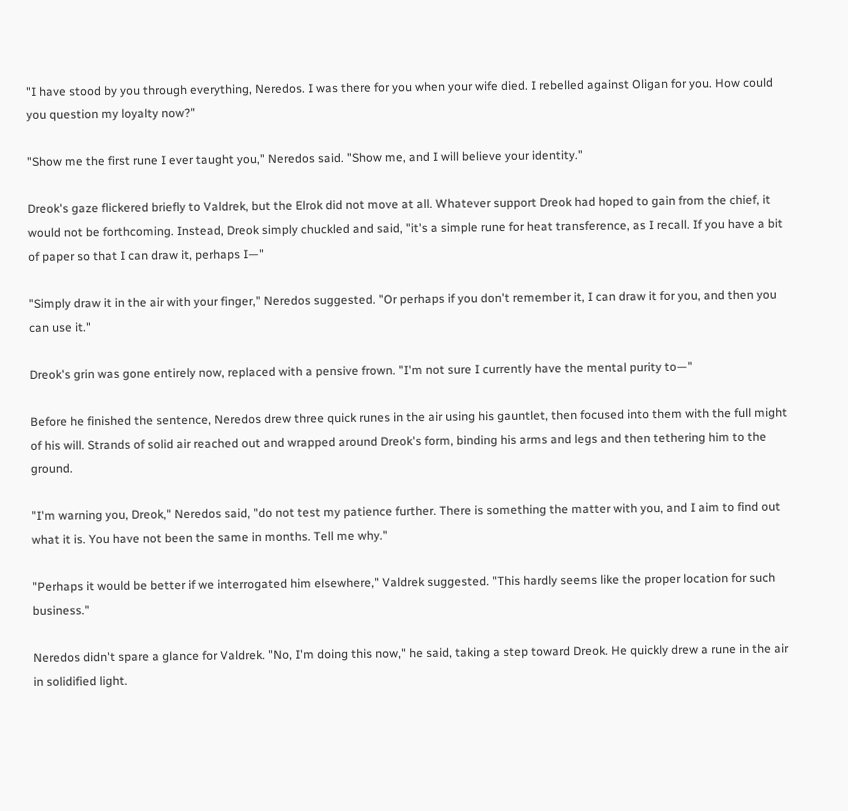"I have stood by you through everything, Neredos. I was there for you when your wife died. I rebelled against Oligan for you. How could you question my loyalty now?"

"Show me the first rune I ever taught you," Neredos said. "Show me, and I will believe your identity."

Dreok's gaze flickered briefly to Valdrek, but the Elrok did not move at all. Whatever support Dreok had hoped to gain from the chief, it would not be forthcoming. Instead, Dreok simply chuckled and said, "it's a simple rune for heat transference, as I recall. If you have a bit of paper so that I can draw it, perhaps I—"

"Simply draw it in the air with your finger," Neredos suggested. "Or perhaps if you don't remember it, I can draw it for you, and then you can use it."

Dreok's grin was gone entirely now, replaced with a pensive frown. "I'm not sure I currently have the mental purity to—"

Before he finished the sentence, Neredos drew three quick runes in the air using his gauntlet, then focused into them with the full might of his will. Strands of solid air reached out and wrapped around Dreok's form, binding his arms and legs and then tethering him to the ground.

"I'm warning you, Dreok," Neredos said, "do not test my patience further. There is something the matter with you, and I aim to find out what it is. You have not been the same in months. Tell me why."

"Perhaps it would be better if we interrogated him elsewhere," Valdrek suggested. "This hardly seems like the proper location for such business."

Neredos didn't spare a glance for Valdrek. "No, I'm doing this now," he said, taking a step toward Dreok. He quickly drew a rune in the air in solidified light.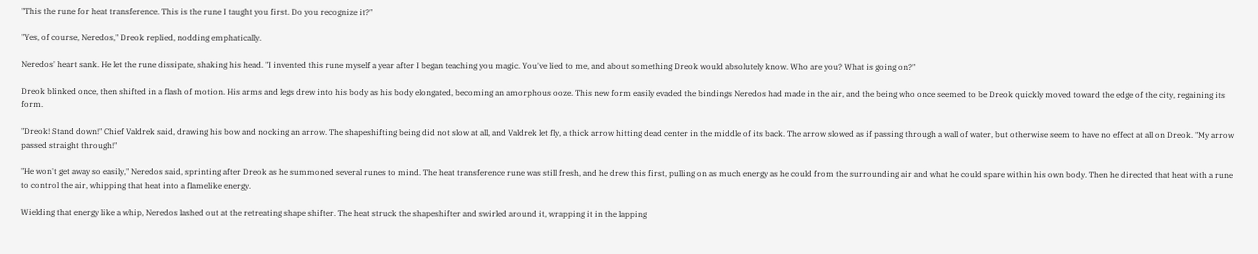"This the rune for heat transference. This is the rune I taught you first. Do you recognize it?"

"Yes, of course, Neredos," Dreok replied, nodding emphatically.

Neredos' heart sank. He let the rune dissipate, shaking his head. "I invented this rune myself a year after I began teaching you magic. You've lied to me, and about something Dreok would absolutely know. Who are you? What is going on?"

Dreok blinked once, then shifted in a flash of motion. His arms and legs drew into his body as his body elongated, becoming an amorphous ooze. This new form easily evaded the bindings Neredos had made in the air, and the being who once seemed to be Dreok quickly moved toward the edge of the city, regaining its form.

"Dreok! Stand down!" Chief Valdrek said, drawing his bow and nocking an arrow. The shapeshifting being did not slow at all, and Valdrek let fly, a thick arrow hitting dead center in the middle of its back. The arrow slowed as if passing through a wall of water, but otherwise seem to have no effect at all on Dreok. "My arrow passed straight through!"

"He won't get away so easily," Neredos said, sprinting after Dreok as he summoned several runes to mind. The heat transference rune was still fresh, and he drew this first, pulling on as much energy as he could from the surrounding air and what he could spare within his own body. Then he directed that heat with a rune to control the air, whipping that heat into a flamelike energy.

Wielding that energy like a whip, Neredos lashed out at the retreating shape shifter. The heat struck the shapeshifter and swirled around it, wrapping it in the lapping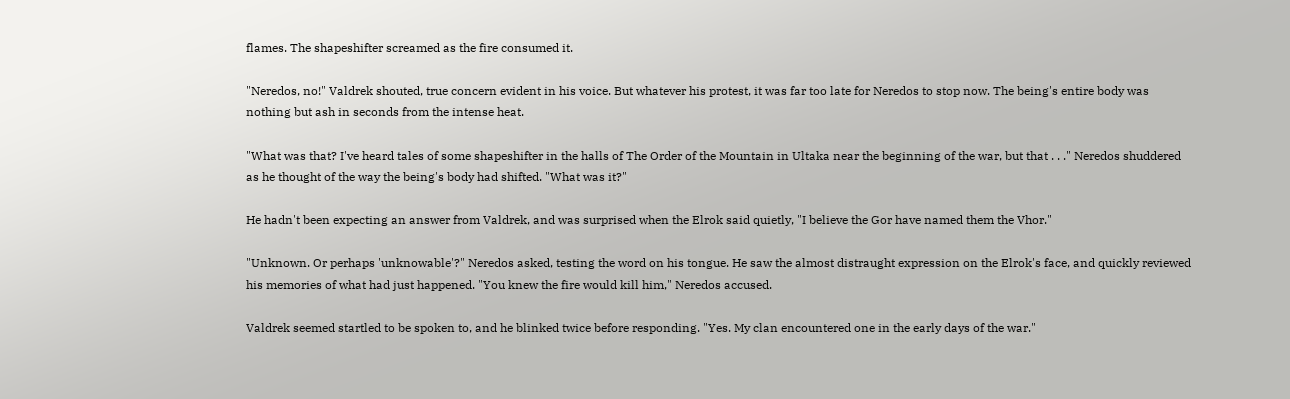flames. The shapeshifter screamed as the fire consumed it.

"Neredos, no!" Valdrek shouted, true concern evident in his voice. But whatever his protest, it was far too late for Neredos to stop now. The being's entire body was nothing but ash in seconds from the intense heat.

"What was that? I've heard tales of some shapeshifter in the halls of The Order of the Mountain in Ultaka near the beginning of the war, but that . . ." Neredos shuddered as he thought of the way the being's body had shifted. "What was it?"

He hadn't been expecting an answer from Valdrek, and was surprised when the Elrok said quietly, "I believe the Gor have named them the Vhor."

"Unknown. Or perhaps 'unknowable'?" Neredos asked, testing the word on his tongue. He saw the almost distraught expression on the Elrok's face, and quickly reviewed his memories of what had just happened. "You knew the fire would kill him," Neredos accused.

Valdrek seemed startled to be spoken to, and he blinked twice before responding. "Yes. My clan encountered one in the early days of the war."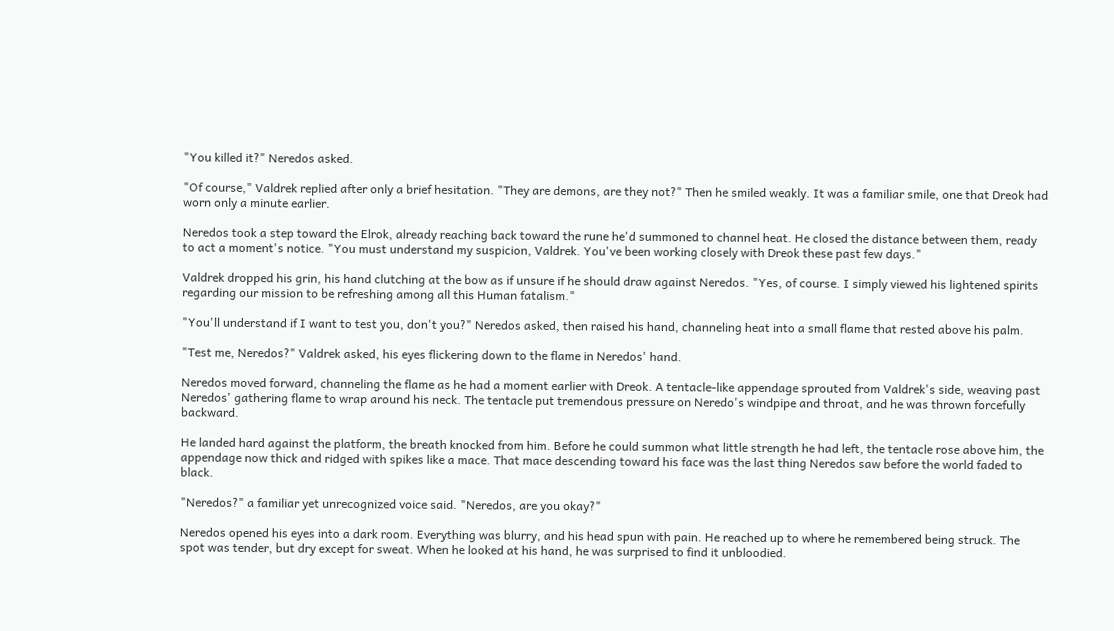"You killed it?" Neredos asked.

"Of course," Valdrek replied after only a brief hesitation. "They are demons, are they not?" Then he smiled weakly. It was a familiar smile, one that Dreok had worn only a minute earlier.

Neredos took a step toward the Elrok, already reaching back toward the rune he'd summoned to channel heat. He closed the distance between them, ready to act a moment's notice. "You must understand my suspicion, Valdrek. You've been working closely with Dreok these past few days."

Valdrek dropped his grin, his hand clutching at the bow as if unsure if he should draw against Neredos. "Yes, of course. I simply viewed his lightened spirits regarding our mission to be refreshing among all this Human fatalism."

"You'll understand if I want to test you, don't you?" Neredos asked, then raised his hand, channeling heat into a small flame that rested above his palm.

"Test me, Neredos?" Valdrek asked, his eyes flickering down to the flame in Neredos' hand.

Neredos moved forward, channeling the flame as he had a moment earlier with Dreok. A tentacle-like appendage sprouted from Valdrek's side, weaving past Neredos' gathering flame to wrap around his neck. The tentacle put tremendous pressure on Neredo's windpipe and throat, and he was thrown forcefully backward.

He landed hard against the platform, the breath knocked from him. Before he could summon what little strength he had left, the tentacle rose above him, the appendage now thick and ridged with spikes like a mace. That mace descending toward his face was the last thing Neredos saw before the world faded to black.

"Neredos?" a familiar yet unrecognized voice said. "Neredos, are you okay?"

Neredos opened his eyes into a dark room. Everything was blurry, and his head spun with pain. He reached up to where he remembered being struck. The spot was tender, but dry except for sweat. When he looked at his hand, he was surprised to find it unbloodied.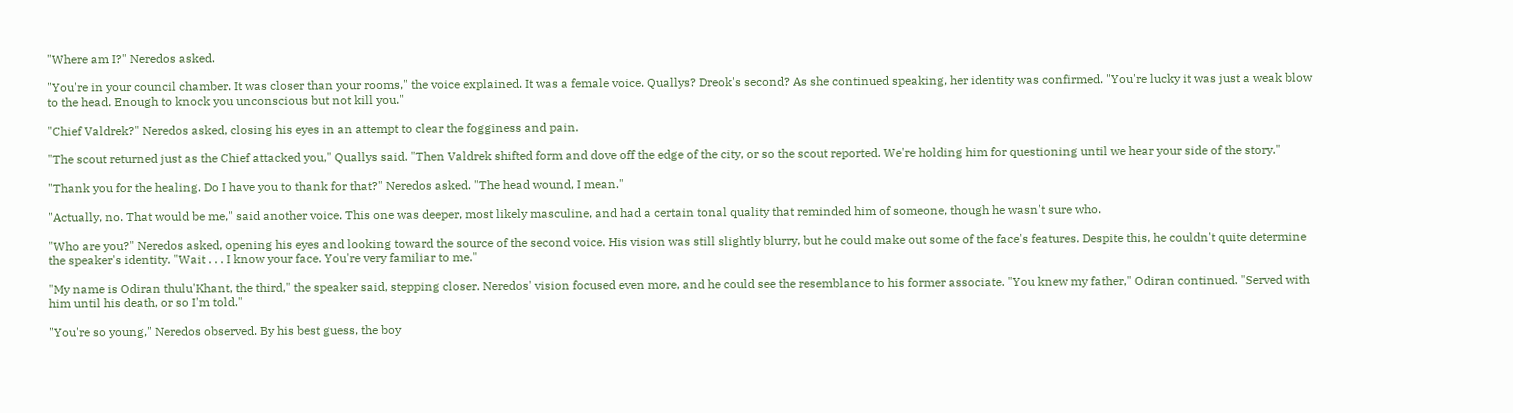"Where am I?" Neredos asked.

"You're in your council chamber. It was closer than your rooms," the voice explained. It was a female voice. Quallys? Dreok's second? As she continued speaking, her identity was confirmed. "You're lucky it was just a weak blow to the head. Enough to knock you unconscious but not kill you."

"Chief Valdrek?" Neredos asked, closing his eyes in an attempt to clear the fogginess and pain.

"The scout returned just as the Chief attacked you," Quallys said. "Then Valdrek shifted form and dove off the edge of the city, or so the scout reported. We're holding him for questioning until we hear your side of the story."

"Thank you for the healing. Do I have you to thank for that?" Neredos asked. "The head wound, I mean."

"Actually, no. That would be me," said another voice. This one was deeper, most likely masculine, and had a certain tonal quality that reminded him of someone, though he wasn't sure who.

"Who are you?" Neredos asked, opening his eyes and looking toward the source of the second voice. His vision was still slightly blurry, but he could make out some of the face's features. Despite this, he couldn't quite determine the speaker's identity. "Wait . . . I know your face. You're very familiar to me."

"My name is Odiran thulu'Khant, the third," the speaker said, stepping closer. Neredos' vision focused even more, and he could see the resemblance to his former associate. "You knew my father," Odiran continued. "Served with him until his death, or so I'm told."

"You're so young," Neredos observed. By his best guess, the boy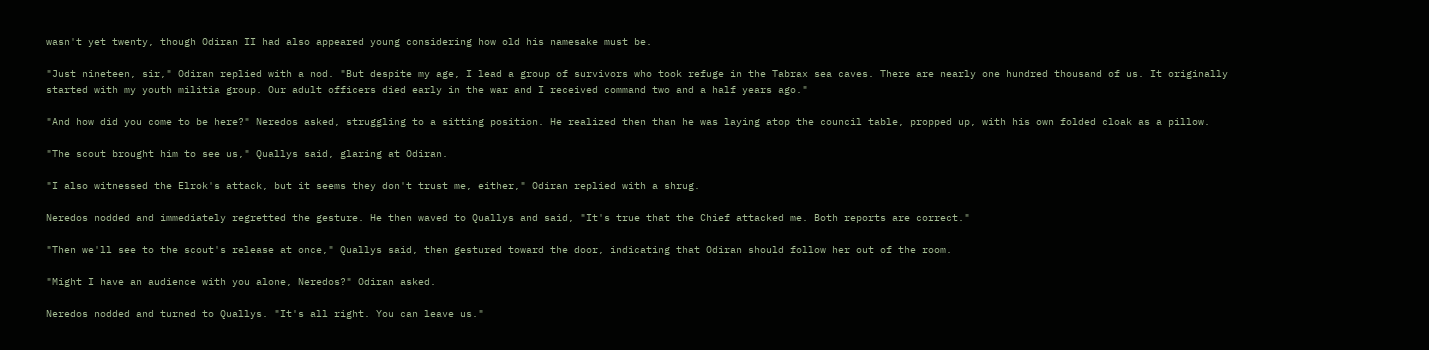wasn't yet twenty, though Odiran II had also appeared young considering how old his namesake must be.

"Just nineteen, sir," Odiran replied with a nod. "But despite my age, I lead a group of survivors who took refuge in the Tabrax sea caves. There are nearly one hundred thousand of us. It originally started with my youth militia group. Our adult officers died early in the war and I received command two and a half years ago."

"And how did you come to be here?" Neredos asked, struggling to a sitting position. He realized then than he was laying atop the council table, propped up, with his own folded cloak as a pillow.

"The scout brought him to see us," Quallys said, glaring at Odiran.

"I also witnessed the Elrok's attack, but it seems they don't trust me, either," Odiran replied with a shrug.

Neredos nodded and immediately regretted the gesture. He then waved to Quallys and said, "It's true that the Chief attacked me. Both reports are correct."

"Then we'll see to the scout's release at once," Quallys said, then gestured toward the door, indicating that Odiran should follow her out of the room.

"Might I have an audience with you alone, Neredos?" Odiran asked.

Neredos nodded and turned to Quallys. "It's all right. You can leave us."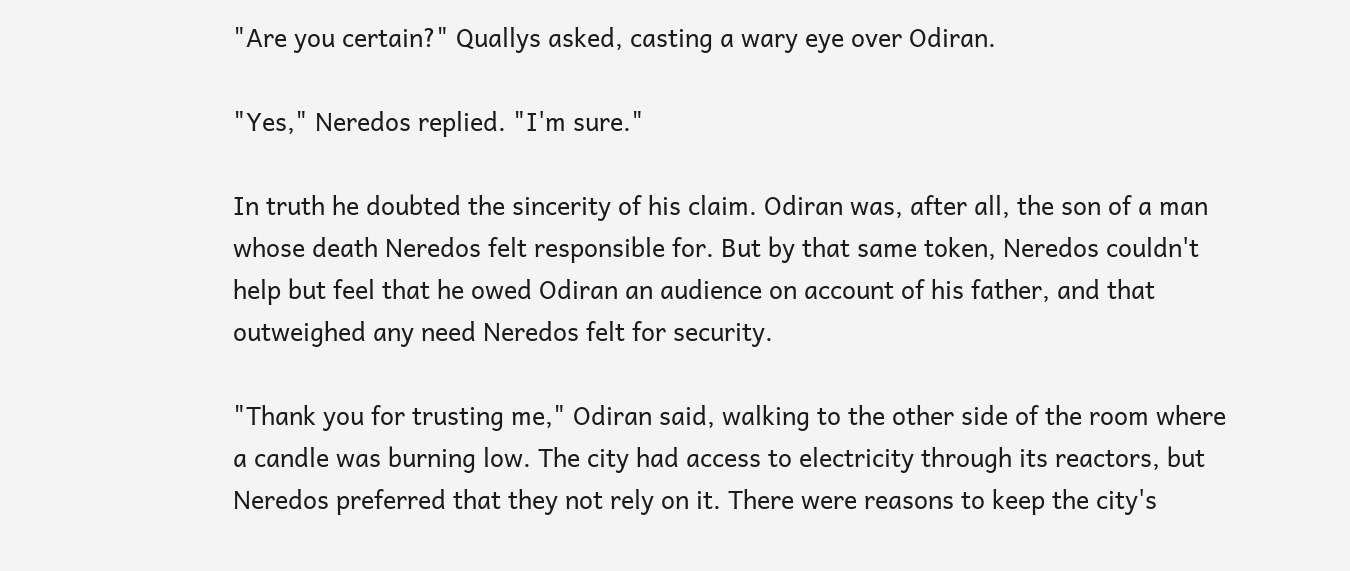"Are you certain?" Quallys asked, casting a wary eye over Odiran.

"Yes," Neredos replied. "I'm sure."

In truth he doubted the sincerity of his claim. Odiran was, after all, the son of a man whose death Neredos felt responsible for. But by that same token, Neredos couldn't help but feel that he owed Odiran an audience on account of his father, and that outweighed any need Neredos felt for security.

"Thank you for trusting me," Odiran said, walking to the other side of the room where a candle was burning low. The city had access to electricity through its reactors, but Neredos preferred that they not rely on it. There were reasons to keep the city's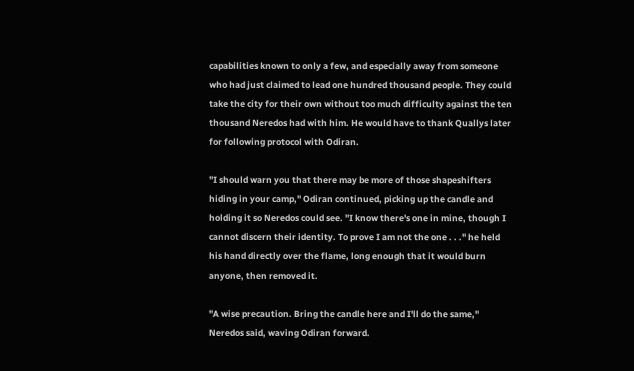capabilities known to only a few, and especially away from someone who had just claimed to lead one hundred thousand people. They could take the city for their own without too much difficulty against the ten thousand Neredos had with him. He would have to thank Quallys later for following protocol with Odiran.

"I should warn you that there may be more of those shapeshifters hiding in your camp," Odiran continued, picking up the candle and holding it so Neredos could see. "I know there's one in mine, though I cannot discern their identity. To prove I am not the one . . ." he held his hand directly over the flame, long enough that it would burn anyone, then removed it.

"A wise precaution. Bring the candle here and I'll do the same," Neredos said, waving Odiran forward.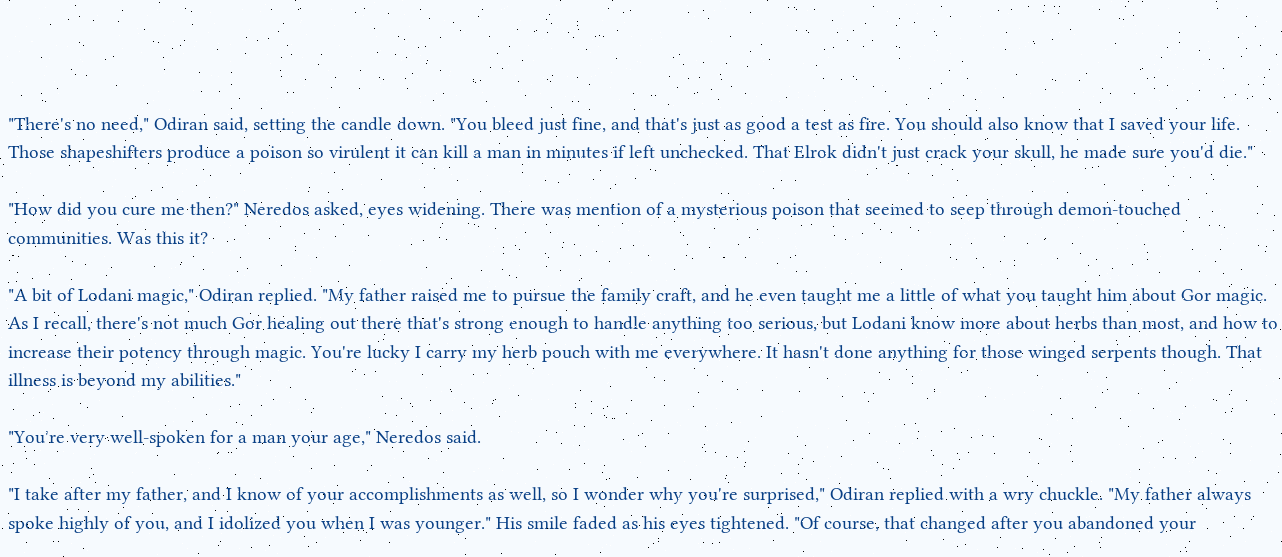"There's no need," Odiran said, setting the candle down. "You bleed just fine, and that's just as good a test as fire. You should also know that I saved your life. Those shapeshifters produce a poison so virulent it can kill a man in minutes if left unchecked. That Elrok didn't just crack your skull, he made sure you'd die."

"How did you cure me then?" Neredos asked, eyes widening. There was mention of a mysterious poison that seemed to seep through demon-touched communities. Was this it?

"A bit of Lodani magic," Odiran replied. "My father raised me to pursue the family craft, and he even taught me a little of what you taught him about Gor magic. As I recall, there's not much Gor healing out there that's strong enough to handle anything too serious, but Lodani know more about herbs than most, and how to increase their potency through magic. You're lucky I carry my herb pouch with me everywhere. It hasn't done anything for those winged serpents though. That illness is beyond my abilities."

"You're very well-spoken for a man your age," Neredos said.

"I take after my father, and I know of your accomplishments as well, so I wonder why you're surprised," Odiran replied with a wry chuckle. "My father always spoke highly of you, and I idolized you when I was younger." His smile faded as his eyes tightened. "Of course, that changed after you abandoned your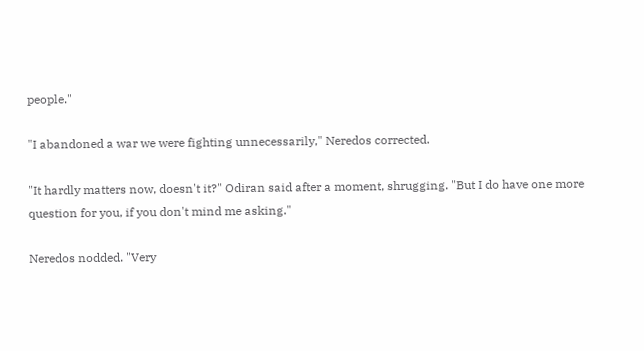people."

"I abandoned a war we were fighting unnecessarily," Neredos corrected.

"It hardly matters now, doesn't it?" Odiran said after a moment, shrugging. "But I do have one more question for you, if you don't mind me asking."

Neredos nodded. "Very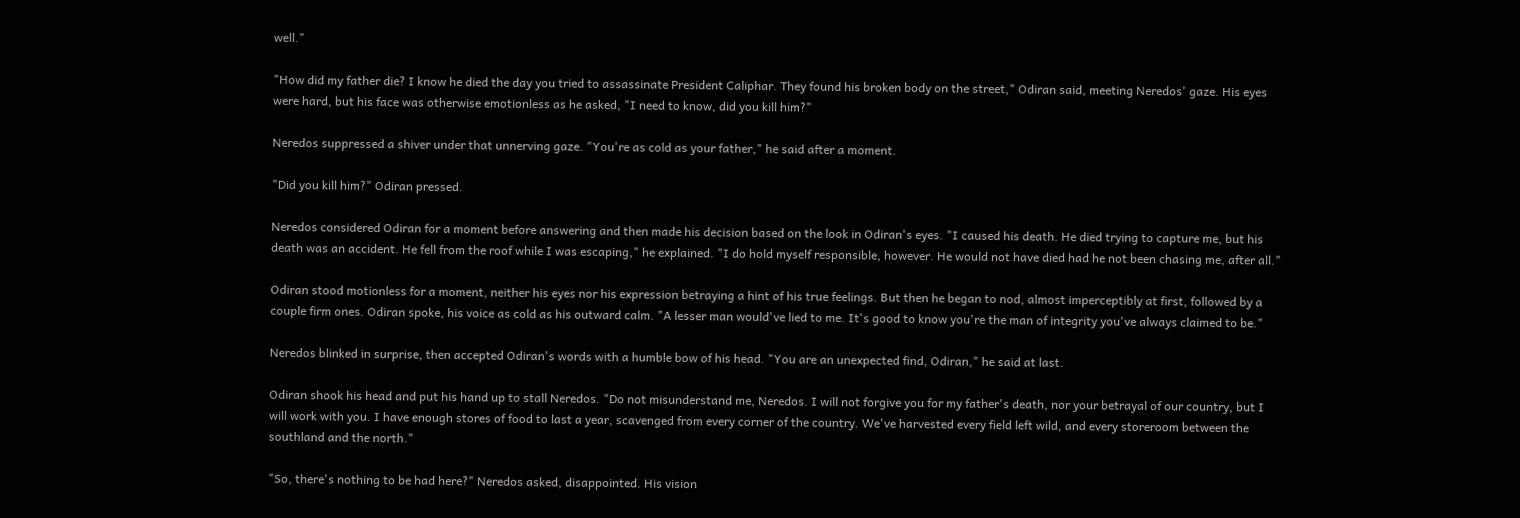well."

"How did my father die? I know he died the day you tried to assassinate President Caliphar. They found his broken body on the street," Odiran said, meeting Neredos' gaze. His eyes were hard, but his face was otherwise emotionless as he asked, "I need to know, did you kill him?"

Neredos suppressed a shiver under that unnerving gaze. "You're as cold as your father," he said after a moment.

"Did you kill him?" Odiran pressed.

Neredos considered Odiran for a moment before answering and then made his decision based on the look in Odiran's eyes. "I caused his death. He died trying to capture me, but his death was an accident. He fell from the roof while I was escaping," he explained. "I do hold myself responsible, however. He would not have died had he not been chasing me, after all."

Odiran stood motionless for a moment, neither his eyes nor his expression betraying a hint of his true feelings. But then he began to nod, almost imperceptibly at first, followed by a couple firm ones. Odiran spoke, his voice as cold as his outward calm. "A lesser man would've lied to me. It's good to know you're the man of integrity you've always claimed to be."

Neredos blinked in surprise, then accepted Odiran's words with a humble bow of his head. "You are an unexpected find, Odiran," he said at last.

Odiran shook his head and put his hand up to stall Neredos. "Do not misunderstand me, Neredos. I will not forgive you for my father's death, nor your betrayal of our country, but I will work with you. I have enough stores of food to last a year, scavenged from every corner of the country. We've harvested every field left wild, and every storeroom between the southland and the north."

"So, there's nothing to be had here?" Neredos asked, disappointed. His vision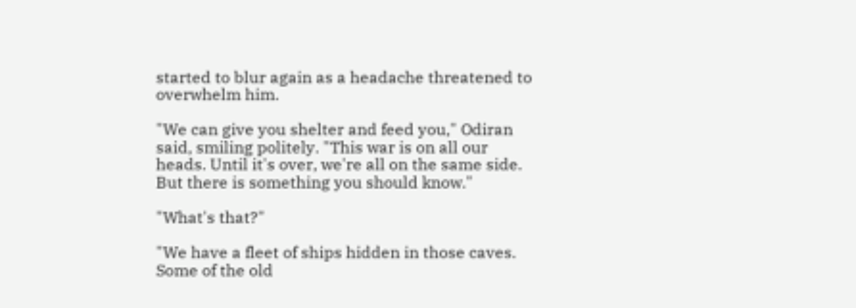started to blur again as a headache threatened to overwhelm him.

"We can give you shelter and feed you," Odiran said, smiling politely. "This war is on all our heads. Until it's over, we're all on the same side. But there is something you should know."

"What's that?"

"We have a fleet of ships hidden in those caves. Some of the old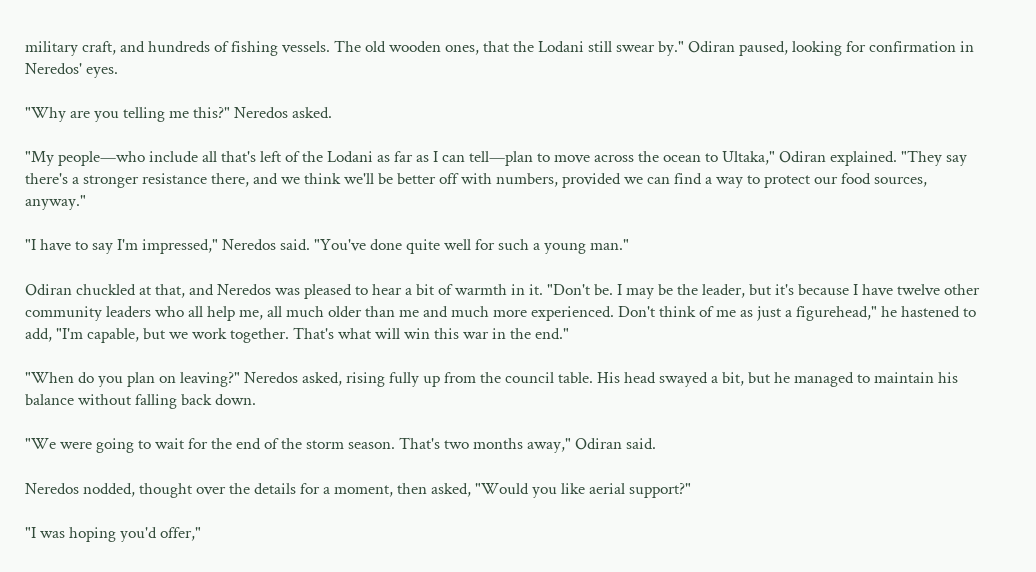military craft, and hundreds of fishing vessels. The old wooden ones, that the Lodani still swear by." Odiran paused, looking for confirmation in Neredos' eyes.

"Why are you telling me this?" Neredos asked.

"My people—who include all that's left of the Lodani as far as I can tell—plan to move across the ocean to Ultaka," Odiran explained. "They say there's a stronger resistance there, and we think we'll be better off with numbers, provided we can find a way to protect our food sources, anyway."

"I have to say I'm impressed," Neredos said. "You've done quite well for such a young man."

Odiran chuckled at that, and Neredos was pleased to hear a bit of warmth in it. "Don't be. I may be the leader, but it's because I have twelve other community leaders who all help me, all much older than me and much more experienced. Don't think of me as just a figurehead," he hastened to add, "I'm capable, but we work together. That's what will win this war in the end."

"When do you plan on leaving?" Neredos asked, rising fully up from the council table. His head swayed a bit, but he managed to maintain his balance without falling back down.

"We were going to wait for the end of the storm season. That's two months away," Odiran said.

Neredos nodded, thought over the details for a moment, then asked, "Would you like aerial support?"

"I was hoping you'd offer,"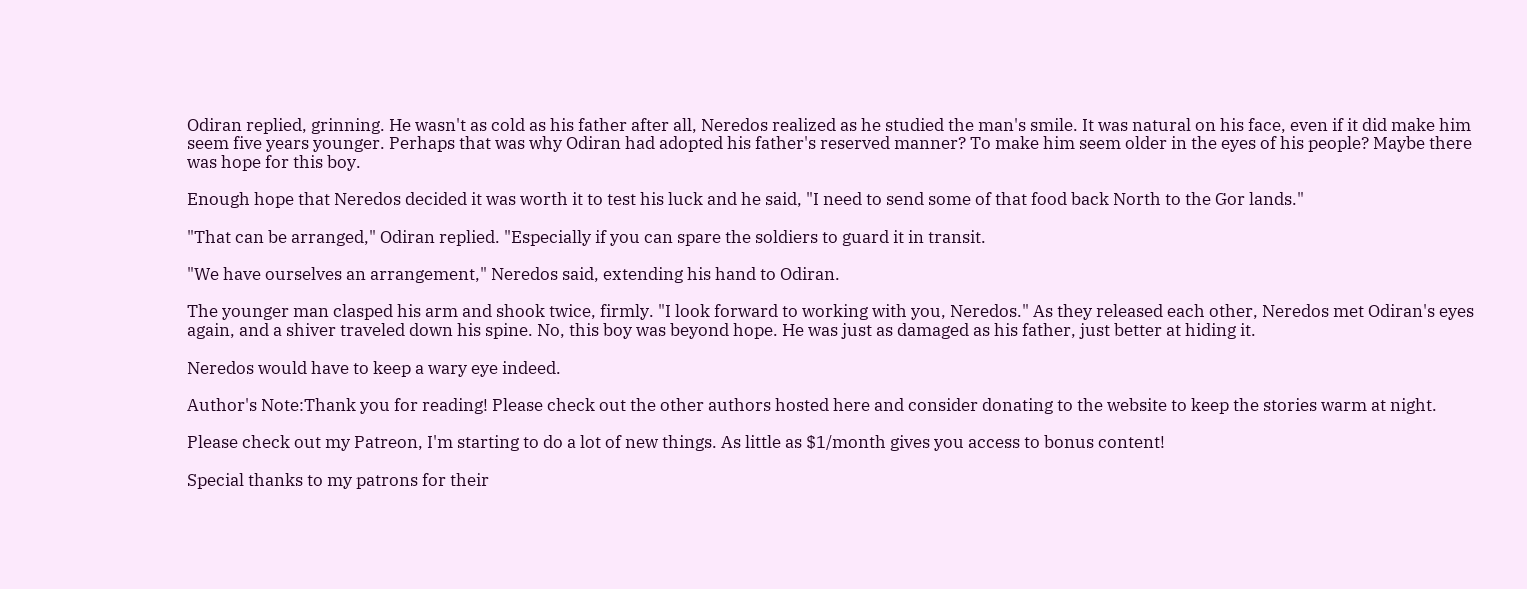Odiran replied, grinning. He wasn't as cold as his father after all, Neredos realized as he studied the man's smile. It was natural on his face, even if it did make him seem five years younger. Perhaps that was why Odiran had adopted his father's reserved manner? To make him seem older in the eyes of his people? Maybe there was hope for this boy.

Enough hope that Neredos decided it was worth it to test his luck and he said, "I need to send some of that food back North to the Gor lands."

"That can be arranged," Odiran replied. "Especially if you can spare the soldiers to guard it in transit.

"We have ourselves an arrangement," Neredos said, extending his hand to Odiran.

The younger man clasped his arm and shook twice, firmly. "I look forward to working with you, Neredos." As they released each other, Neredos met Odiran's eyes again, and a shiver traveled down his spine. No, this boy was beyond hope. He was just as damaged as his father, just better at hiding it.

Neredos would have to keep a wary eye indeed.

Author's Note:Thank you for reading! Please check out the other authors hosted here and consider donating to the website to keep the stories warm at night.

Please check out my Patreon, I'm starting to do a lot of new things. As little as $1/month gives you access to bonus content!

Special thanks to my patrons for their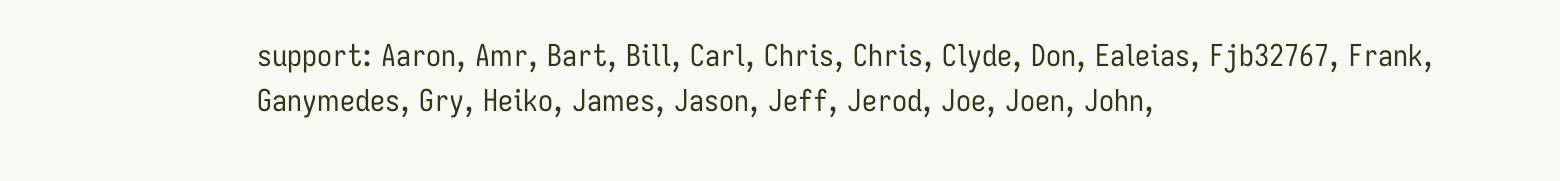support: Aaron, Amr, Bart, Bill, Carl, Chris, Chris, Clyde, Don, Ealeias, Fjb32767, Frank, Ganymedes, Gry, Heiko, James, Jason, Jeff, Jerod, Joe, Joen, John,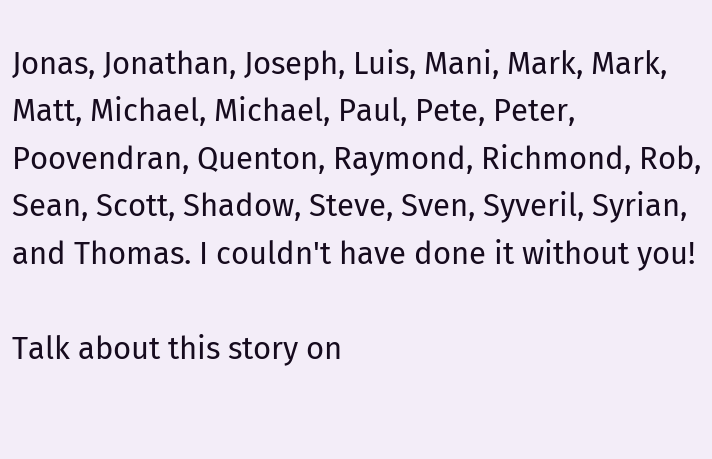Jonas, Jonathan, Joseph, Luis, Mani, Mark, Mark, Matt, Michael, Michael, Paul, Pete, Peter, Poovendran, Quenton, Raymond, Richmond, Rob, Sean, Scott, Shadow, Steve, Sven, Syveril, Syrian, and Thomas. I couldn't have done it without you!

Talk about this story on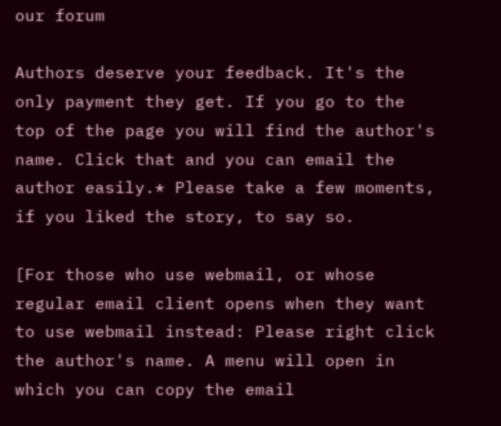our forum

Authors deserve your feedback. It's the only payment they get. If you go to the top of the page you will find the author's name. Click that and you can email the author easily.* Please take a few moments, if you liked the story, to say so.

[For those who use webmail, or whose regular email client opens when they want to use webmail instead: Please right click the author's name. A menu will open in which you can copy the email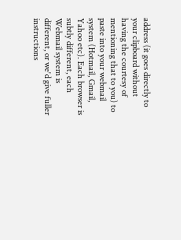address (it goes directly to your clipboard without having the courtesy of mentioning that to you) to paste into your webmail system (Hotmail, Gmail, Yahoo etc). Each browser is subtly different, each Webmail system is different, or we'd give fuller instructions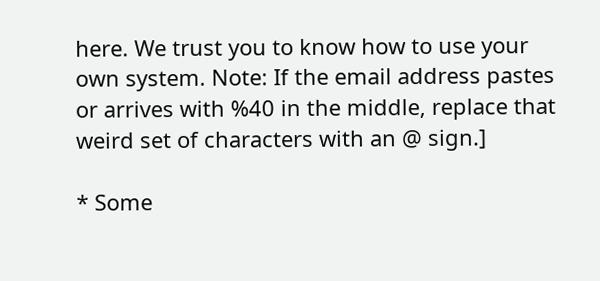here. We trust you to know how to use your own system. Note: If the email address pastes or arrives with %40 in the middle, replace that weird set of characters with an @ sign.]

* Some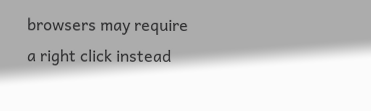browsers may require a right click instead